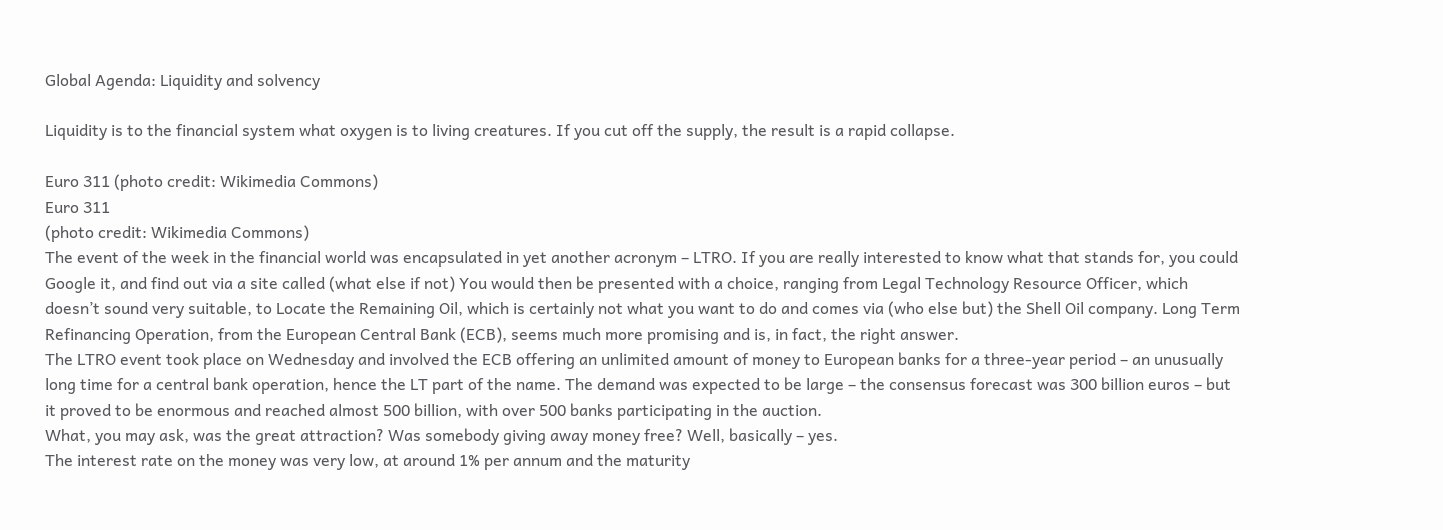Global Agenda: Liquidity and solvency

Liquidity is to the financial system what oxygen is to living creatures. If you cut off the supply, the result is a rapid collapse.

Euro 311 (photo credit: Wikimedia Commons)
Euro 311
(photo credit: Wikimedia Commons)
The event of the week in the financial world was encapsulated in yet another acronym – LTRO. If you are really interested to know what that stands for, you could Google it, and find out via a site called (what else if not) You would then be presented with a choice, ranging from Legal Technology Resource Officer, which doesn’t sound very suitable, to Locate the Remaining Oil, which is certainly not what you want to do and comes via (who else but) the Shell Oil company. Long Term Refinancing Operation, from the European Central Bank (ECB), seems much more promising and is, in fact, the right answer.
The LTRO event took place on Wednesday and involved the ECB offering an unlimited amount of money to European banks for a three-year period – an unusually long time for a central bank operation, hence the LT part of the name. The demand was expected to be large – the consensus forecast was 300 billion euros – but it proved to be enormous and reached almost 500 billion, with over 500 banks participating in the auction.
What, you may ask, was the great attraction? Was somebody giving away money free? Well, basically – yes.
The interest rate on the money was very low, at around 1% per annum and the maturity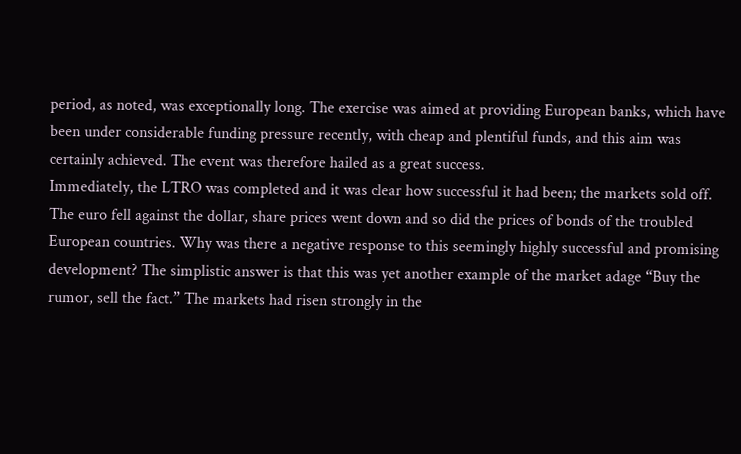period, as noted, was exceptionally long. The exercise was aimed at providing European banks, which have been under considerable funding pressure recently, with cheap and plentiful funds, and this aim was certainly achieved. The event was therefore hailed as a great success.
Immediately, the LTRO was completed and it was clear how successful it had been; the markets sold off. The euro fell against the dollar, share prices went down and so did the prices of bonds of the troubled European countries. Why was there a negative response to this seemingly highly successful and promising development? The simplistic answer is that this was yet another example of the market adage “Buy the rumor, sell the fact.” The markets had risen strongly in the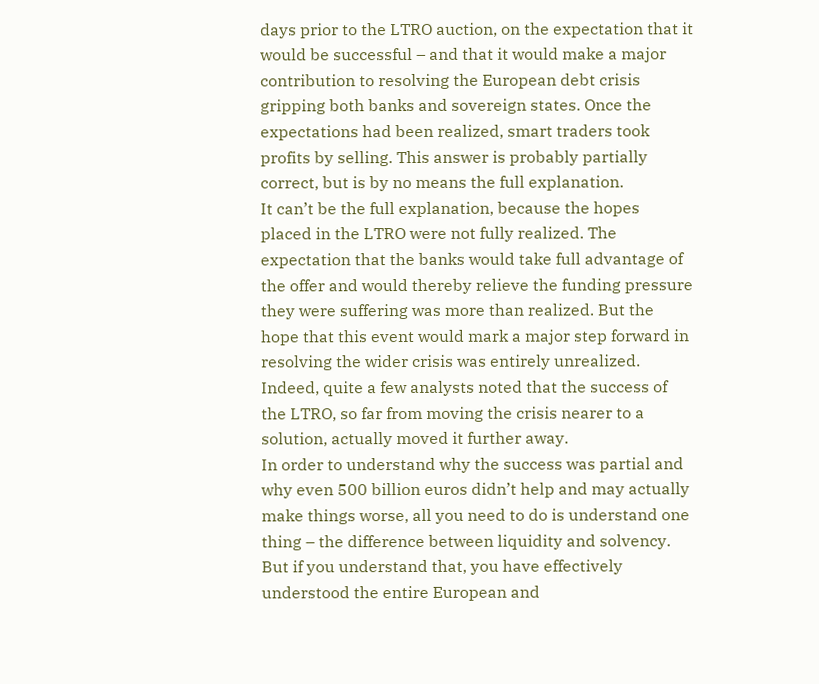days prior to the LTRO auction, on the expectation that it would be successful – and that it would make a major contribution to resolving the European debt crisis gripping both banks and sovereign states. Once the expectations had been realized, smart traders took profits by selling. This answer is probably partially correct, but is by no means the full explanation.
It can’t be the full explanation, because the hopes placed in the LTRO were not fully realized. The expectation that the banks would take full advantage of the offer and would thereby relieve the funding pressure they were suffering was more than realized. But the hope that this event would mark a major step forward in resolving the wider crisis was entirely unrealized.
Indeed, quite a few analysts noted that the success of the LTRO, so far from moving the crisis nearer to a solution, actually moved it further away.
In order to understand why the success was partial and why even 500 billion euros didn’t help and may actually make things worse, all you need to do is understand one thing – the difference between liquidity and solvency.
But if you understand that, you have effectively understood the entire European and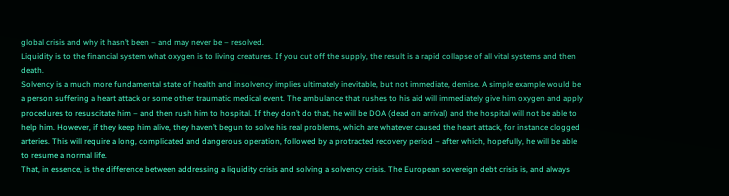global crisis and why it hasn’t been – and may never be – resolved.
Liquidity is to the financial system what oxygen is to living creatures. If you cut off the supply, the result is a rapid collapse of all vital systems and then death.
Solvency is a much more fundamental state of health and insolvency implies ultimately inevitable, but not immediate, demise. A simple example would be a person suffering a heart attack or some other traumatic medical event. The ambulance that rushes to his aid will immediately give him oxygen and apply procedures to resuscitate him – and then rush him to hospital. If they don’t do that, he will be DOA (dead on arrival) and the hospital will not be able to help him. However, if they keep him alive, they haven’t begun to solve his real problems, which are whatever caused the heart attack, for instance clogged arteries. This will require a long, complicated and dangerous operation, followed by a protracted recovery period – after which, hopefully, he will be able to resume a normal life.
That, in essence, is the difference between addressing a liquidity crisis and solving a solvency crisis. The European sovereign debt crisis is, and always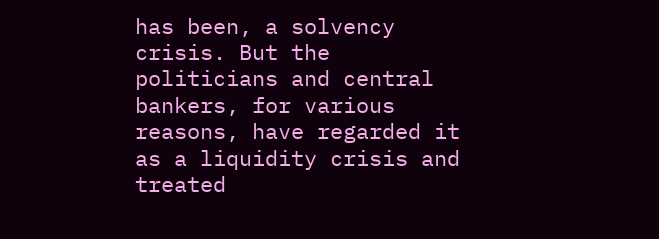has been, a solvency crisis. But the politicians and central bankers, for various reasons, have regarded it as a liquidity crisis and treated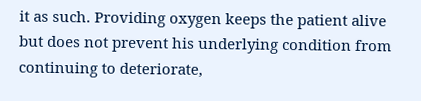it as such. Providing oxygen keeps the patient alive but does not prevent his underlying condition from continuing to deteriorate,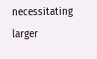necessitating larger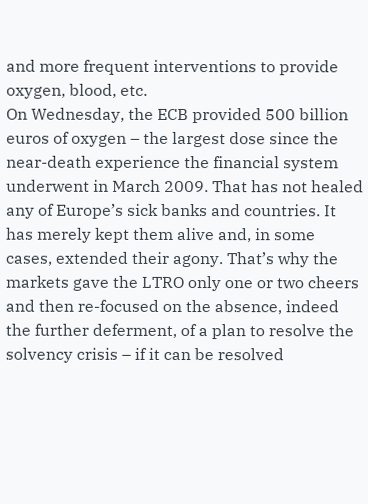and more frequent interventions to provide oxygen, blood, etc.
On Wednesday, the ECB provided 500 billion euros of oxygen – the largest dose since the near-death experience the financial system underwent in March 2009. That has not healed any of Europe’s sick banks and countries. It has merely kept them alive and, in some cases, extended their agony. That’s why the markets gave the LTRO only one or two cheers and then re-focused on the absence, indeed the further deferment, of a plan to resolve the solvency crisis – if it can be resolved